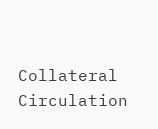Collateral Circulation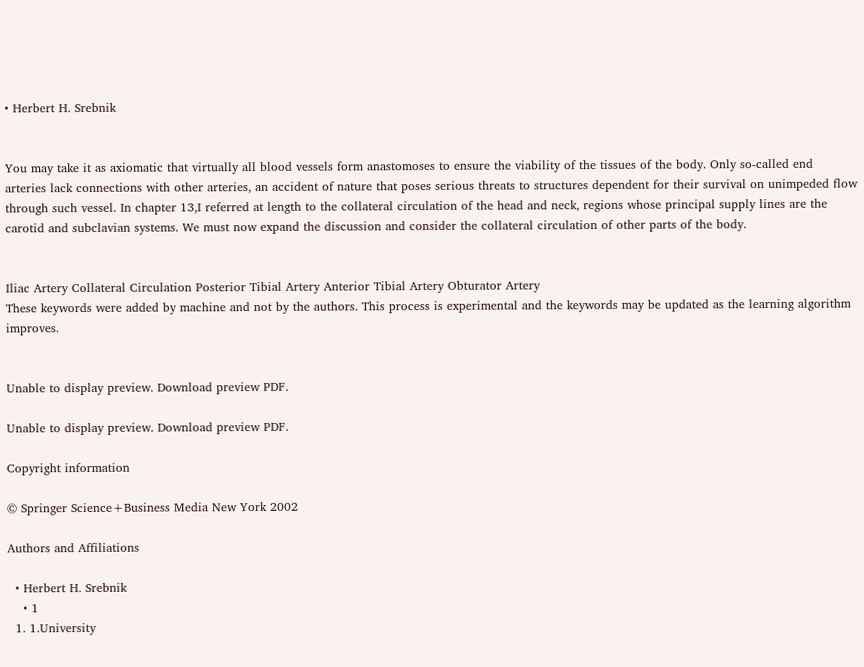• Herbert H. Srebnik


You may take it as axiomatic that virtually all blood vessels form anastomoses to ensure the viability of the tissues of the body. Only so-called end arteries lack connections with other arteries, an accident of nature that poses serious threats to structures dependent for their survival on unimpeded flow through such vessel. In chapter 13,I referred at length to the collateral circulation of the head and neck, regions whose principal supply lines are the carotid and subclavian systems. We must now expand the discussion and consider the collateral circulation of other parts of the body.


Iliac Artery Collateral Circulation Posterior Tibial Artery Anterior Tibial Artery Obturator Artery
These keywords were added by machine and not by the authors. This process is experimental and the keywords may be updated as the learning algorithm improves.


Unable to display preview. Download preview PDF.

Unable to display preview. Download preview PDF.

Copyright information

© Springer Science+Business Media New York 2002

Authors and Affiliations

  • Herbert H. Srebnik
    • 1
  1. 1.University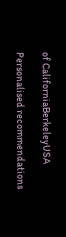of CaliforniaBerkeleyUSA

Personalised recommendations